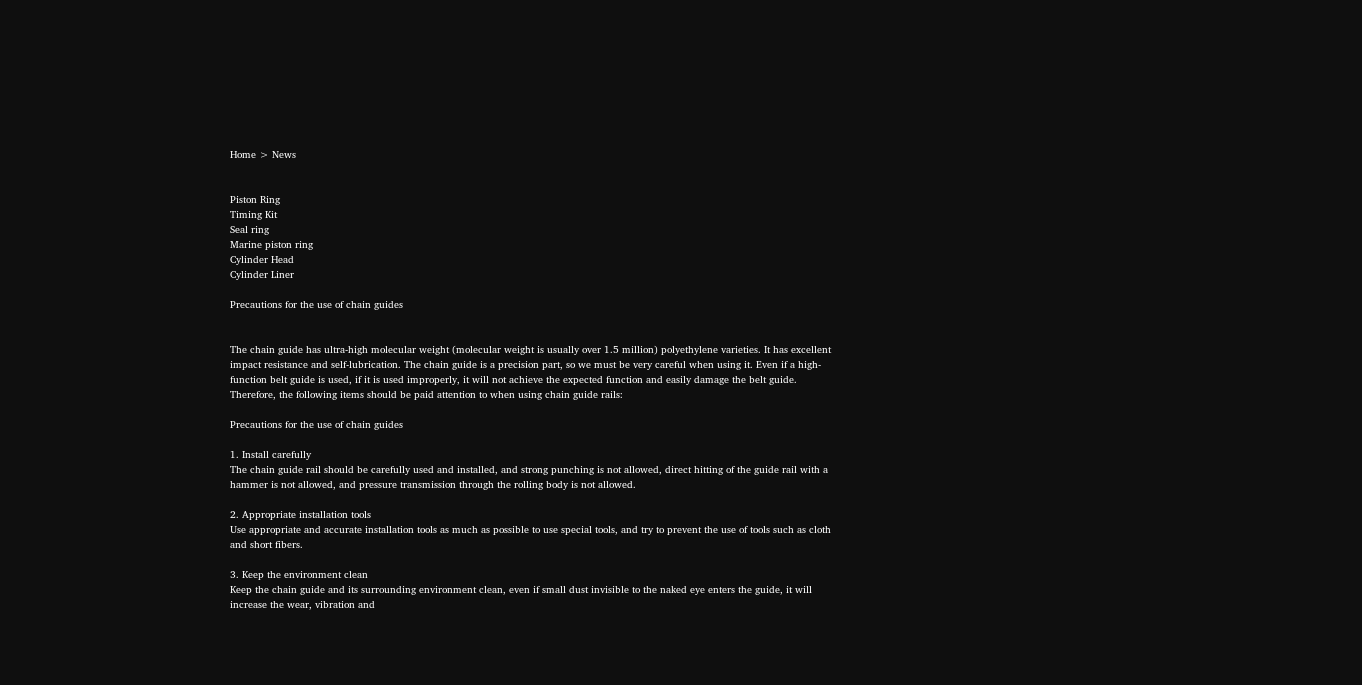Home > News


Piston Ring
Timing Kit
Seal ring
Marine piston ring
Cylinder Head
Cylinder Liner

Precautions for the use of chain guides


The chain guide has ultra-high molecular weight (molecular weight is usually over 1.5 million) polyethylene varieties. It has excellent impact resistance and self-lubrication. The chain guide is a precision part, so we must be very careful when using it. Even if a high-function belt guide is used, if it is used improperly, it will not achieve the expected function and easily damage the belt guide. Therefore, the following items should be paid attention to when using chain guide rails:

Precautions for the use of chain guides

1. Install carefully
The chain guide rail should be carefully used and installed, and strong punching is not allowed, direct hitting of the guide rail with a hammer is not allowed, and pressure transmission through the rolling body is not allowed.

2. Appropriate installation tools
Use appropriate and accurate installation tools as much as possible to use special tools, and try to prevent the use of tools such as cloth and short fibers.

3. Keep the environment clean
Keep the chain guide and its surrounding environment clean, even if small dust invisible to the naked eye enters the guide, it will increase the wear, vibration and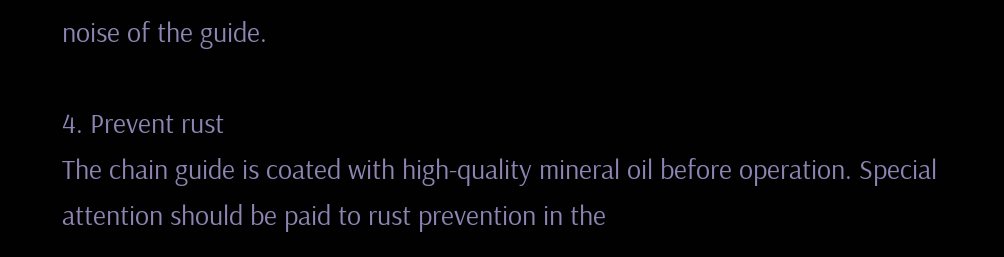noise of the guide.

4. Prevent rust
The chain guide is coated with high-quality mineral oil before operation. Special attention should be paid to rust prevention in the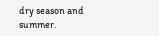dry season and summer.